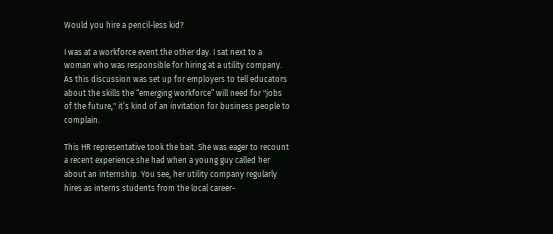Would you hire a pencil-less kid?

I was at a workforce event the other day. I sat next to a woman who was responsible for hiring at a utility company. As this discussion was set up for employers to tell educators about the skills the “emerging workforce” will need for "jobs of the future," it’s kind of an invitation for business people to complain.

This HR representative took the bait. She was eager to recount a recent experience she had when a young guy called her about an internship. You see, her utility company regularly hires as interns students from the local career-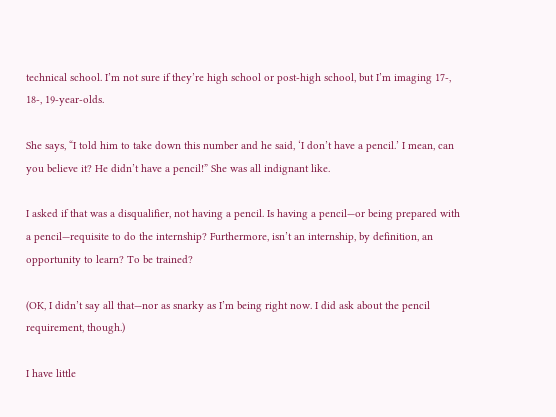technical school. I’m not sure if they’re high school or post-high school, but I’m imaging 17-, 18-, 19-year-olds.

She says, “I told him to take down this number and he said, ‘I don’t have a pencil.’ I mean, can you believe it? He didn’t have a pencil!” She was all indignant like.

I asked if that was a disqualifier, not having a pencil. Is having a pencil—or being prepared with a pencil—requisite to do the internship? Furthermore, isn’t an internship, by definition, an opportunity to learn? To be trained?

(OK, I didn’t say all that—nor as snarky as I’m being right now. I did ask about the pencil requirement, though.)

I have little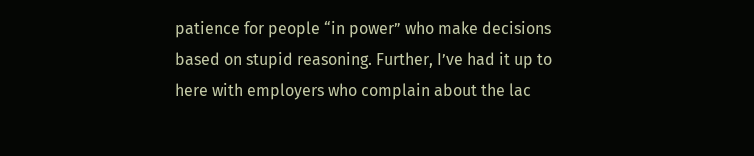patience for people “in power” who make decisions based on stupid reasoning. Further, I’ve had it up to here with employers who complain about the lac